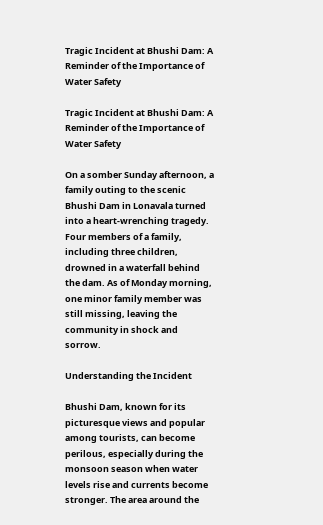Tragic Incident at Bhushi Dam: A Reminder of the Importance of Water Safety

Tragic Incident at Bhushi Dam: A Reminder of the Importance of Water Safety

On a somber Sunday afternoon, a family outing to the scenic Bhushi Dam in Lonavala turned into a heart-wrenching tragedy. Four members of a family, including three children, drowned in a waterfall behind the dam. As of Monday morning, one minor family member was still missing, leaving the community in shock and sorrow.

Understanding the Incident

Bhushi Dam, known for its picturesque views and popular among tourists, can become perilous, especially during the monsoon season when water levels rise and currents become stronger. The area around the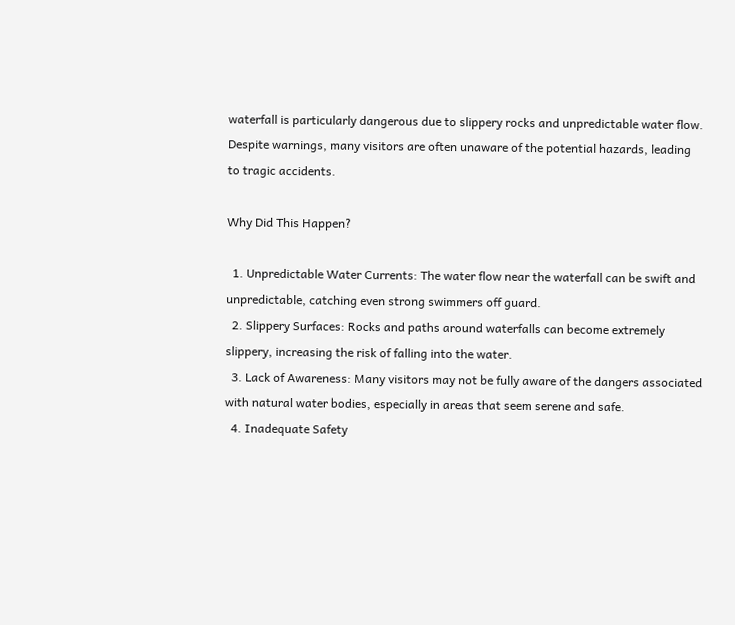waterfall is particularly dangerous due to slippery rocks and unpredictable water flow. Despite warnings, many visitors are often unaware of the potential hazards, leading to tragic accidents.

Why Did This Happen?

  1. Unpredictable Water Currents: The water flow near the waterfall can be swift and unpredictable, catching even strong swimmers off guard.
  2. Slippery Surfaces: Rocks and paths around waterfalls can become extremely slippery, increasing the risk of falling into the water.
  3. Lack of Awareness: Many visitors may not be fully aware of the dangers associated with natural water bodies, especially in areas that seem serene and safe.
  4. Inadequate Safety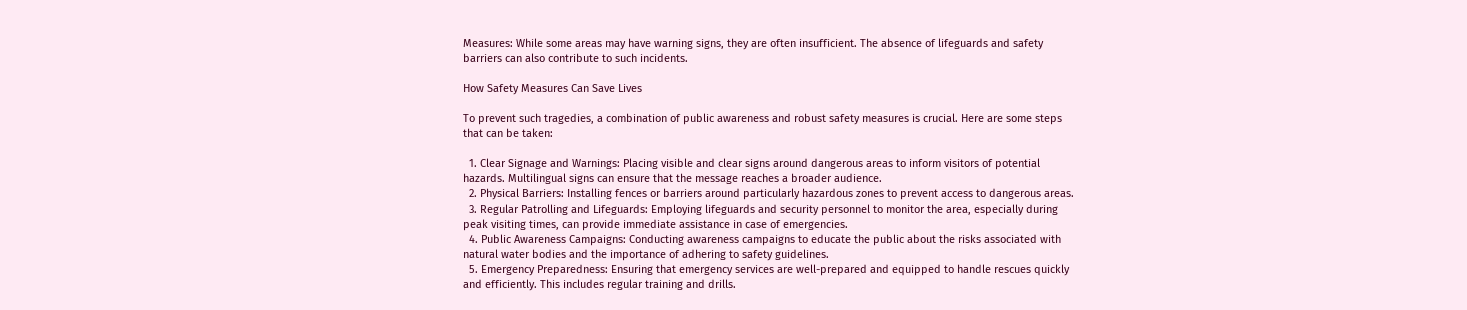Measures: While some areas may have warning signs, they are often insufficient. The absence of lifeguards and safety barriers can also contribute to such incidents.

How Safety Measures Can Save Lives

To prevent such tragedies, a combination of public awareness and robust safety measures is crucial. Here are some steps that can be taken:

  1. Clear Signage and Warnings: Placing visible and clear signs around dangerous areas to inform visitors of potential hazards. Multilingual signs can ensure that the message reaches a broader audience.
  2. Physical Barriers: Installing fences or barriers around particularly hazardous zones to prevent access to dangerous areas.
  3. Regular Patrolling and Lifeguards: Employing lifeguards and security personnel to monitor the area, especially during peak visiting times, can provide immediate assistance in case of emergencies.
  4. Public Awareness Campaigns: Conducting awareness campaigns to educate the public about the risks associated with natural water bodies and the importance of adhering to safety guidelines.
  5. Emergency Preparedness: Ensuring that emergency services are well-prepared and equipped to handle rescues quickly and efficiently. This includes regular training and drills.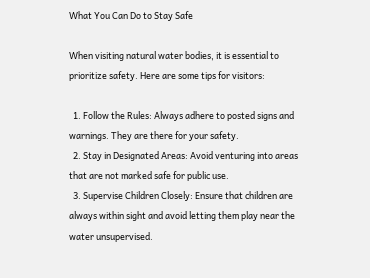What You Can Do to Stay Safe

When visiting natural water bodies, it is essential to prioritize safety. Here are some tips for visitors:

  1. Follow the Rules: Always adhere to posted signs and warnings. They are there for your safety.
  2. Stay in Designated Areas: Avoid venturing into areas that are not marked safe for public use.
  3. Supervise Children Closely: Ensure that children are always within sight and avoid letting them play near the water unsupervised.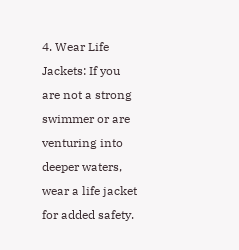4. Wear Life Jackets: If you are not a strong swimmer or are venturing into deeper waters, wear a life jacket for added safety.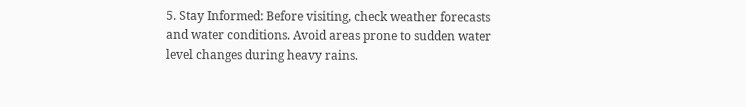5. Stay Informed: Before visiting, check weather forecasts and water conditions. Avoid areas prone to sudden water level changes during heavy rains.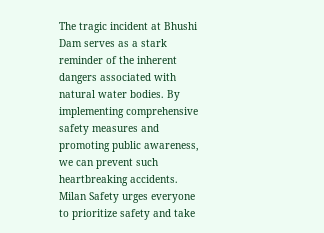The tragic incident at Bhushi Dam serves as a stark reminder of the inherent dangers associated with natural water bodies. By implementing comprehensive safety measures and promoting public awareness, we can prevent such heartbreaking accidents. Milan Safety urges everyone to prioritize safety and take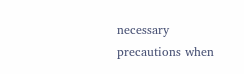necessary precautions when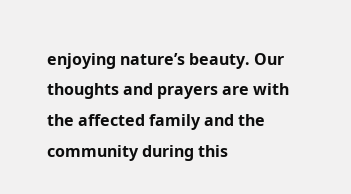enjoying nature’s beauty. Our thoughts and prayers are with the affected family and the community during this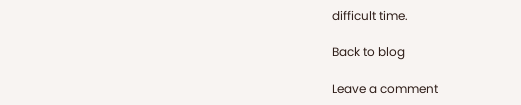difficult time.

Back to blog

Leave a comment